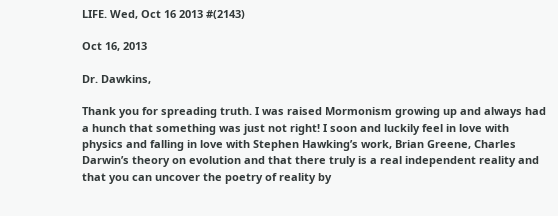LIFE. Wed, Oct 16 2013 #(2143)

Oct 16, 2013

Dr. Dawkins,

Thank you for spreading truth. I was raised Mormonism growing up and always had a hunch that something was just not right! I soon and luckily feel in love with physics and falling in love with Stephen Hawking’s work, Brian Greene, Charles Darwin’s theory on evolution and that there truly is a real independent reality and that you can uncover the poetry of reality by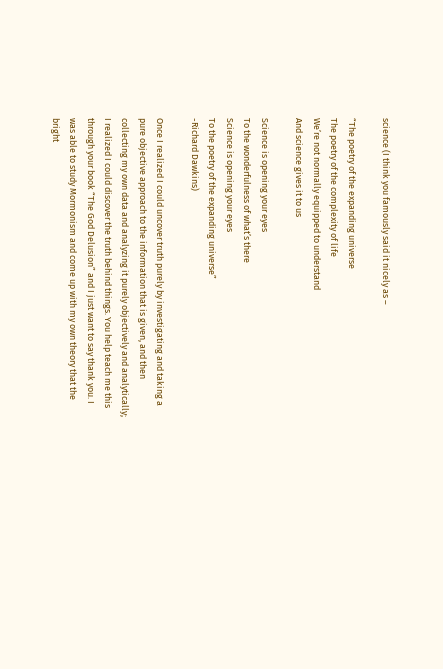science (I think you famously said it nicely as –

“The poetry of the expanding universe
The poetry of the complexity of life
We’re not normally equipped to understand
And science gives it to us

Science is opening your eyes
To the wonderfulness of what’s there
Science is opening your eyes
To the poetry of the expanding universe”
-Richard Dawkins)

Once I realized I could uncover truth purely by investigating and taking a pure objective approach to the information that is given, and then collecting my own data and analyzing it purely objectively and analytically; I realized I could discover the truth behind things. You help teach me this through your book “The God Delusion” and I just want to say thank you. I was able to study Mormonism and come up with my own theory that the bright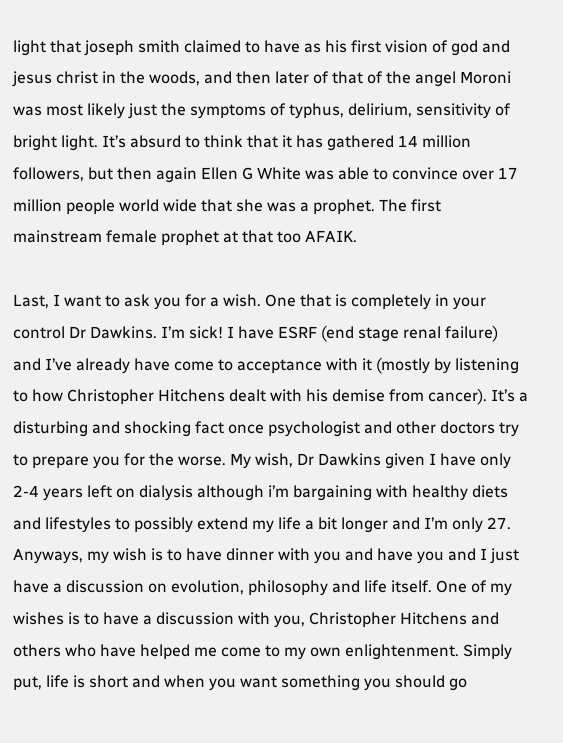light that joseph smith claimed to have as his first vision of god and jesus christ in the woods, and then later of that of the angel Moroni was most likely just the symptoms of typhus, delirium, sensitivity of bright light. It’s absurd to think that it has gathered 14 million followers, but then again Ellen G White was able to convince over 17 million people world wide that she was a prophet. The first mainstream female prophet at that too AFAIK.

Last, I want to ask you for a wish. One that is completely in your control Dr Dawkins. I’m sick! I have ESRF (end stage renal failure) and I’ve already have come to acceptance with it (mostly by listening to how Christopher Hitchens dealt with his demise from cancer). It’s a disturbing and shocking fact once psychologist and other doctors try to prepare you for the worse. My wish, Dr Dawkins given I have only 2-4 years left on dialysis although i’m bargaining with healthy diets and lifestyles to possibly extend my life a bit longer and I’m only 27. Anyways, my wish is to have dinner with you and have you and I just have a discussion on evolution, philosophy and life itself. One of my wishes is to have a discussion with you, Christopher Hitchens and others who have helped me come to my own enlightenment. Simply put, life is short and when you want something you should go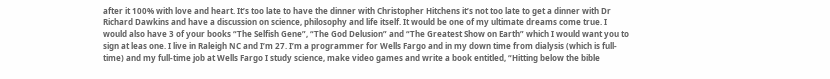after it 100% with love and heart. It’s too late to have the dinner with Christopher Hitchens it’s not too late to get a dinner with Dr Richard Dawkins and have a discussion on science, philosophy and life itself. It would be one of my ultimate dreams come true. I would also have 3 of your books “The Selfish Gene”, “The God Delusion” and “The Greatest Show on Earth” which I would want you to sign at leas one. I live in Raleigh NC and I’m 27. I’m a programmer for Wells Fargo and in my down time from dialysis (which is full-time) and my full-time job at Wells Fargo I study science, make video games and write a book entitled, “Hitting below the bible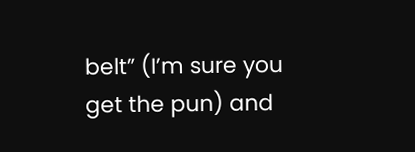belt” (I’m sure you get the pun) and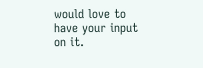would love to have your input on it.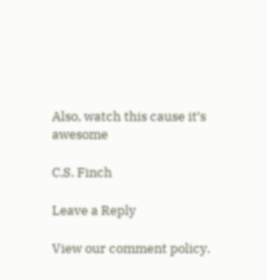Also, watch this cause it’s awesome

C.S. Finch

Leave a Reply

View our comment policy.